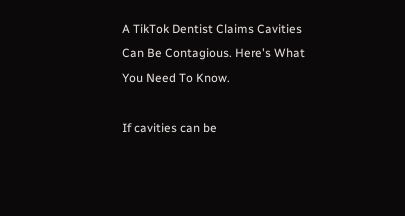A TikTok Dentist Claims Cavities Can Be Contagious. Here's What You Need To Know.

If cavities can be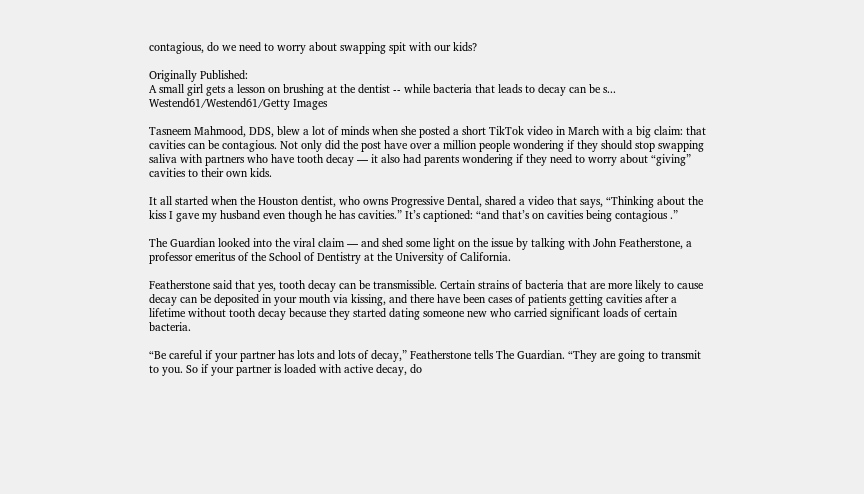contagious, do we need to worry about swapping spit with our kids?

Originally Published:
A small girl gets a lesson on brushing at the dentist -- while bacteria that leads to decay can be s...
Westend61/Westend61/Getty Images

Tasneem Mahmood, DDS, blew a lot of minds when she posted a short TikTok video in March with a big claim: that cavities can be contagious. Not only did the post have over a million people wondering if they should stop swapping saliva with partners who have tooth decay — it also had parents wondering if they need to worry about “giving” cavities to their own kids.

It all started when the Houston dentist, who owns Progressive Dental, shared a video that says, “Thinking about the kiss I gave my husband even though he has cavities.” It’s captioned: “and that’s on cavities being contagious .”

The Guardian looked into the viral claim — and shed some light on the issue by talking with John Featherstone, a professor emeritus of the School of Dentistry at the University of California.

Featherstone said that yes, tooth decay can be transmissible. Certain strains of bacteria that are more likely to cause decay can be deposited in your mouth via kissing, and there have been cases of patients getting cavities after a lifetime without tooth decay because they started dating someone new who carried significant loads of certain bacteria.

“Be careful if your partner has lots and lots of decay,” Featherstone tells The Guardian. “They are going to transmit to you. So if your partner is loaded with active decay, do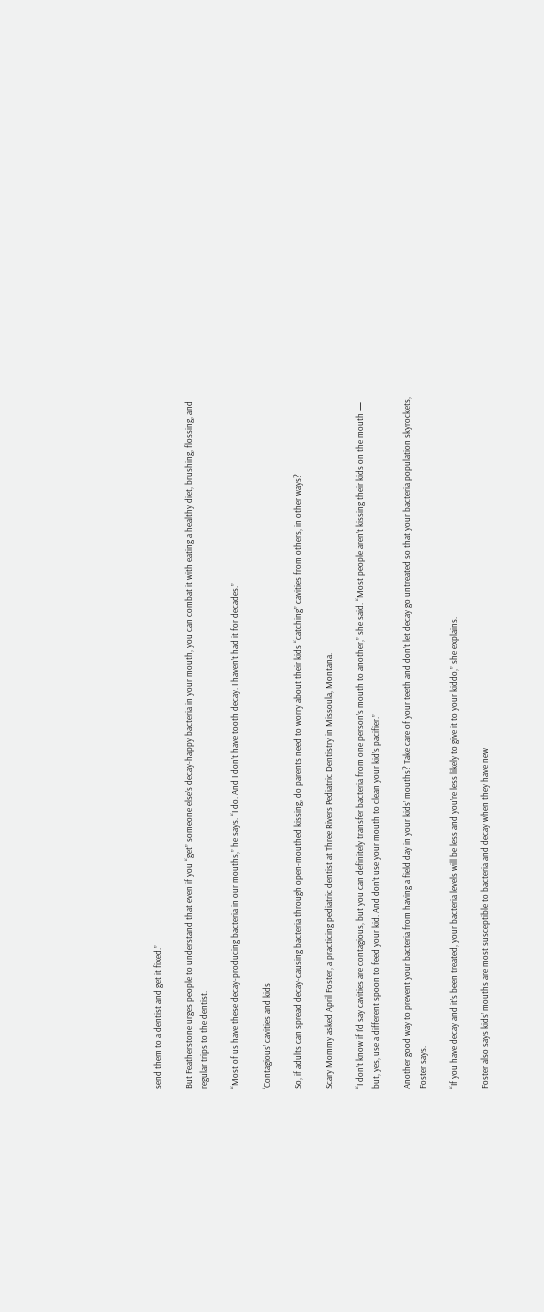send them to a dentist and get it fixed.”

But Featherstone urges people to understand that even if you “get” someone else’s decay-happy bacteria in your mouth, you can combat it with eating a healthy diet, brushing, flossing, and regular trips to the dentist.

“Most of us have these decay-producing bacteria in our mouths,” he says. “I do. And I don’t have tooth decay. I haven’t had it for decades.”

‘Contagious’ cavities and kids

So, if adults can spread decay-causing bacteria through open-mouthed kissing, do parents need to worry about their kids “catching” cavities from others, in other ways?

Scary Mommy asked April Foster, a practicing pediatric dentist at Three Rivers Pediatric Dentistry in Missoula, Montana.

“I don’t know if I’d say cavities are contagious, but you can definitely transfer bacteria from one person’s mouth to another,” she said. “Most people aren’t kissing their kids on the mouth — but, yes, use a different spoon to feed your kid. And don’t use your mouth to clean your kid’s pacifier.”

Another good way to prevent your bacteria from having a field day in your kids’ mouths? Take care of your teeth and don’t let decay go untreated so that your bacteria population skyrockets, Foster says.

“If you have decay and it’s been treated, your bacteria levels will be less and you’re less likely to give it to your kiddo,” she explains.

Foster also says kids’ mouths are most susceptible to bacteria and decay when they have new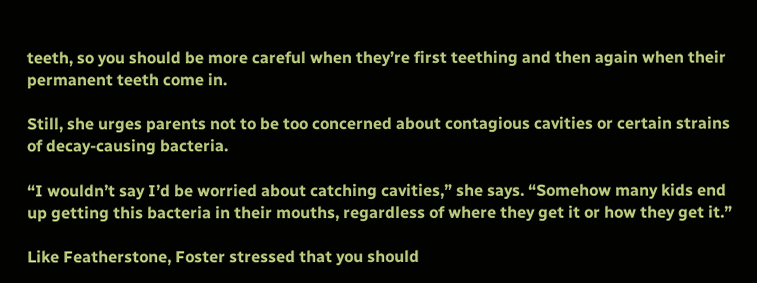teeth, so you should be more careful when they’re first teething and then again when their permanent teeth come in.

Still, she urges parents not to be too concerned about contagious cavities or certain strains of decay-causing bacteria.

“I wouldn’t say I’d be worried about catching cavities,” she says. “Somehow many kids end up getting this bacteria in their mouths, regardless of where they get it or how they get it.”

Like Featherstone, Foster stressed that you should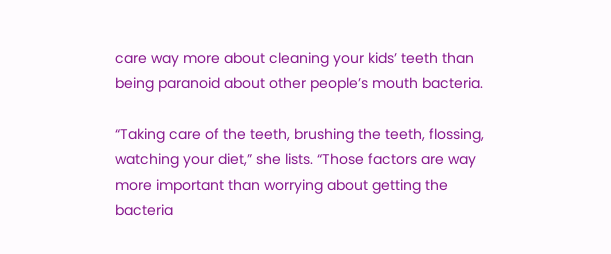care way more about cleaning your kids’ teeth than being paranoid about other people’s mouth bacteria.

“Taking care of the teeth, brushing the teeth, flossing, watching your diet,” she lists. “Those factors are way more important than worrying about getting the bacteria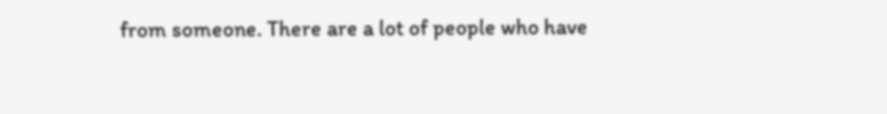from someone. There are a lot of people who have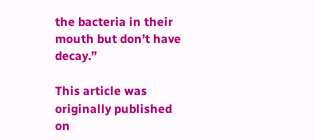the bacteria in their mouth but don’t have decay.”

This article was originally published on